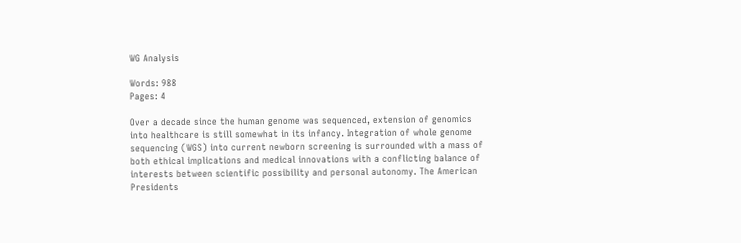WG Analysis

Words: 988
Pages: 4

Over a decade since the human genome was sequenced, extension of genomics into healthcare is still somewhat in its infancy. Integration of whole genome sequencing (WGS) into current newborn screening is surrounded with a mass of both ethical implications and medical innovations with a conflicting balance of interests between scientific possibility and personal autonomy. The American Presidents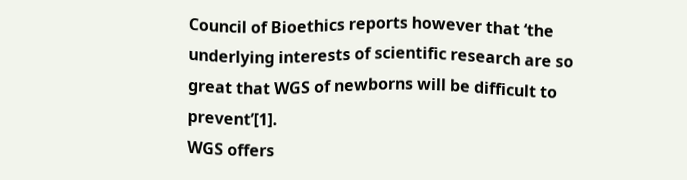Council of Bioethics reports however that ‘the underlying interests of scientific research are so great that WGS of newborns will be difficult to prevent’[1].
WGS offers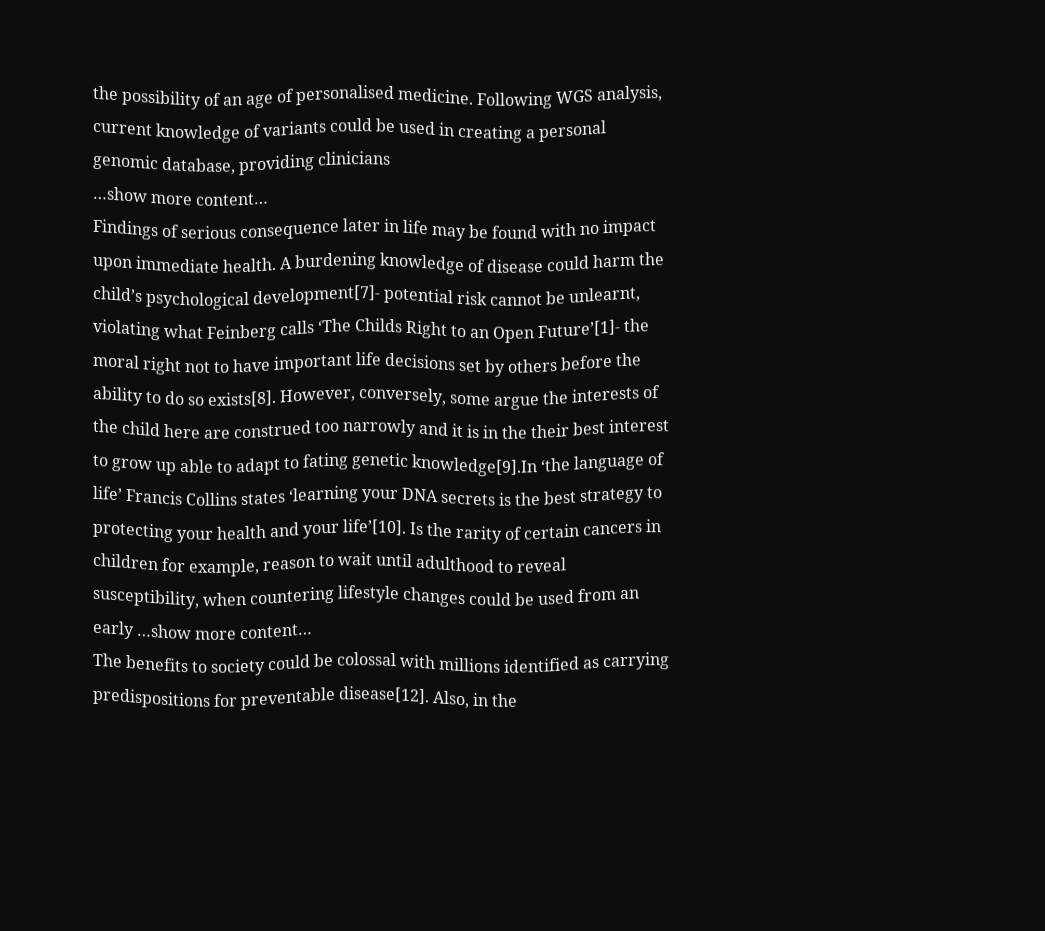the possibility of an age of personalised medicine. Following WGS analysis, current knowledge of variants could be used in creating a personal genomic database, providing clinicians
…show more content…
Findings of serious consequence later in life may be found with no impact upon immediate health. A burdening knowledge of disease could harm the child’s psychological development[7]- potential risk cannot be unlearnt, violating what Feinberg calls ‘The Childs Right to an Open Future’[1]- the moral right not to have important life decisions set by others before the ability to do so exists[8]. However, conversely, some argue the interests of the child here are construed too narrowly and it is in the their best interest to grow up able to adapt to fating genetic knowledge[9].In ‘the language of life’ Francis Collins states ‘learning your DNA secrets is the best strategy to protecting your health and your life’[10]. Is the rarity of certain cancers in children for example, reason to wait until adulthood to reveal susceptibility, when countering lifestyle changes could be used from an early …show more content…
The benefits to society could be colossal with millions identified as carrying predispositions for preventable disease[12]. Also, in the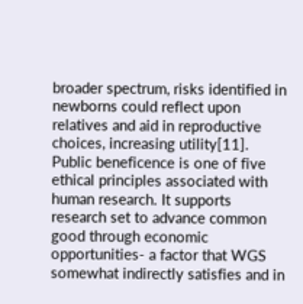broader spectrum, risks identified in newborns could reflect upon relatives and aid in reproductive choices, increasing utility[11]. Public beneficence is one of five ethical principles associated with human research. It supports research set to advance common good through economic opportunities- a factor that WGS somewhat indirectly satisfies and in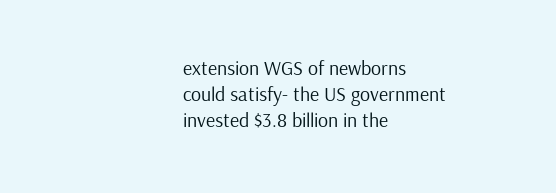extension WGS of newborns could satisfy- the US government invested $3.8 billion in the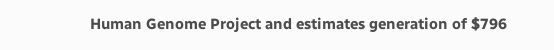Human Genome Project and estimates generation of $796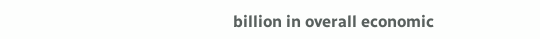billion in overall economic